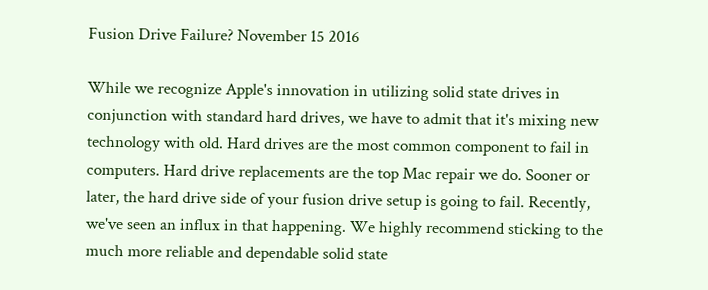Fusion Drive Failure? November 15 2016

While we recognize Apple's innovation in utilizing solid state drives in conjunction with standard hard drives, we have to admit that it's mixing new technology with old. Hard drives are the most common component to fail in computers. Hard drive replacements are the top Mac repair we do. Sooner or later, the hard drive side of your fusion drive setup is going to fail. Recently, we've seen an influx in that happening. We highly recommend sticking to the much more reliable and dependable solid state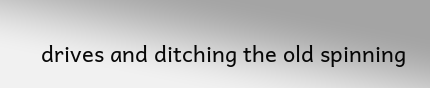drives and ditching the old spinning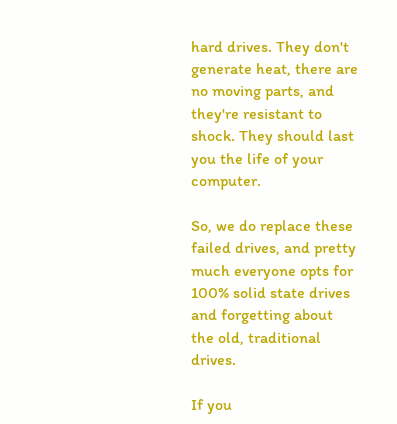hard drives. They don't generate heat, there are no moving parts, and they're resistant to shock. They should last you the life of your computer.

So, we do replace these failed drives, and pretty much everyone opts for 100% solid state drives and forgetting about the old, traditional drives.

If you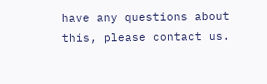have any questions about this, please contact us.